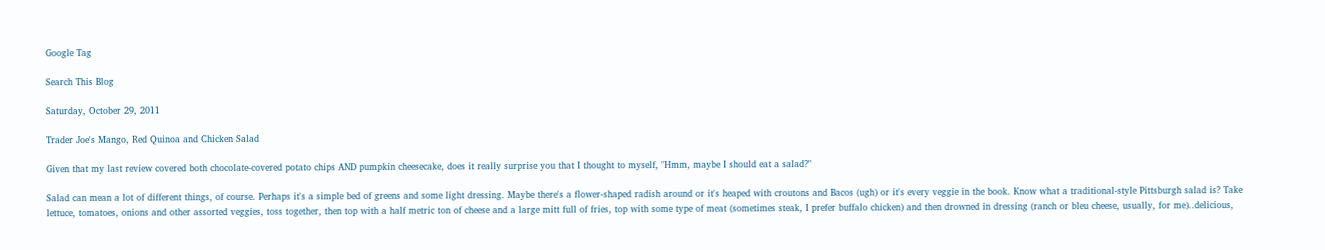Google Tag

Search This Blog

Saturday, October 29, 2011

Trader Joe's Mango, Red Quinoa and Chicken Salad

Given that my last review covered both chocolate-covered potato chips AND pumpkin cheesecake, does it really surprise you that I thought to myself, "Hmm, maybe I should eat a salad?"

Salad can mean a lot of different things, of course. Perhaps it's a simple bed of greens and some light dressing. Maybe there's a flower-shaped radish around or it's heaped with croutons and Bacos (ugh) or it's every veggie in the book. Know what a traditional-style Pittsburgh salad is? Take lettuce, tomatoes, onions and other assorted veggies, toss together, then top with a half metric ton of cheese and a large mitt full of fries, top with some type of meat (sometimes steak, I prefer buffalo chicken) and then drowned in dressing (ranch or bleu cheese, usually, for me)..delicious,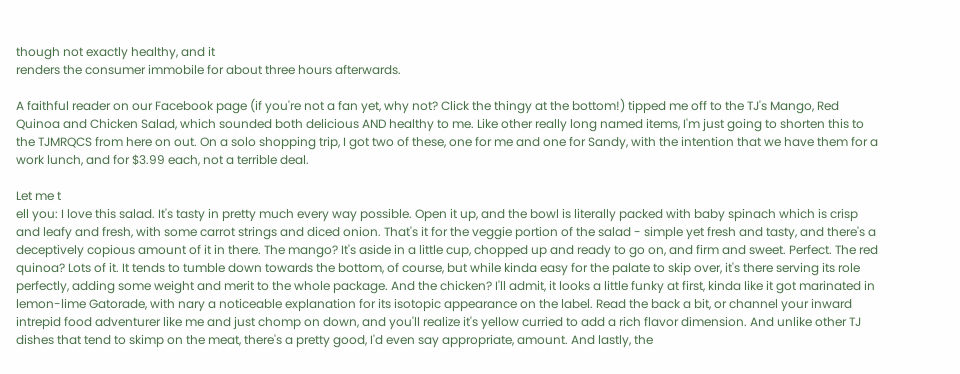though not exactly healthy, and it
renders the consumer immobile for about three hours afterwards.

A faithful reader on our Facebook page (if you're not a fan yet, why not? Click the thingy at the bottom!) tipped me off to the TJ's Mango, Red Quinoa and Chicken Salad, which sounded both delicious AND healthy to me. Like other really long named items, I'm just going to shorten this to the TJMRQCS from here on out. On a solo shopping trip, I got two of these, one for me and one for Sandy, with the intention that we have them for a work lunch, and for $3.99 each, not a terrible deal.

Let me t
ell you: I love this salad. It's tasty in pretty much every way possible. Open it up, and the bowl is literally packed with baby spinach which is crisp and leafy and fresh, with some carrot strings and diced onion. That's it for the veggie portion of the salad - simple yet fresh and tasty, and there's a deceptively copious amount of it in there. The mango? It's aside in a little cup, chopped up and ready to go on, and firm and sweet. Perfect. The red quinoa? Lots of it. It tends to tumble down towards the bottom, of course, but while kinda easy for the palate to skip over, it's there serving its role perfectly, adding some weight and merit to the whole package. And the chicken? I'll admit, it looks a little funky at first, kinda like it got marinated in lemon-lime Gatorade, with nary a noticeable explanation for its isotopic appearance on the label. Read the back a bit, or channel your inward intrepid food adventurer like me and just chomp on down, and you'll realize it's yellow curried to add a rich flavor dimension. And unlike other TJ dishes that tend to skimp on the meat, there's a pretty good, I'd even say appropriate, amount. And lastly, the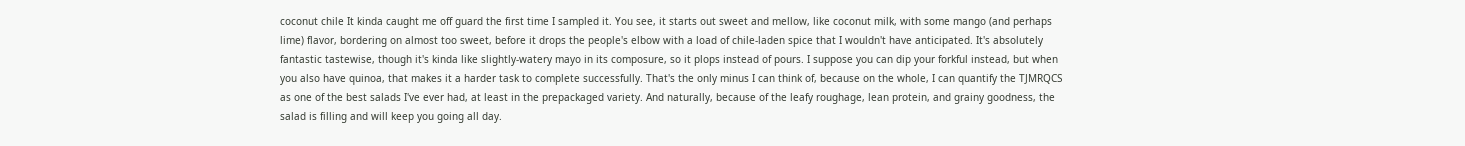coconut chile It kinda caught me off guard the first time I sampled it. You see, it starts out sweet and mellow, like coconut milk, with some mango (and perhaps lime) flavor, bordering on almost too sweet, before it drops the people's elbow with a load of chile-laden spice that I wouldn't have anticipated. It's absolutely fantastic tastewise, though it's kinda like slightly-watery mayo in its composure, so it plops instead of pours. I suppose you can dip your forkful instead, but when you also have quinoa, that makes it a harder task to complete successfully. That's the only minus I can think of, because on the whole, I can quantify the TJMRQCS as one of the best salads I've ever had, at least in the prepackaged variety. And naturally, because of the leafy roughage, lean protein, and grainy goodness, the salad is filling and will keep you going all day.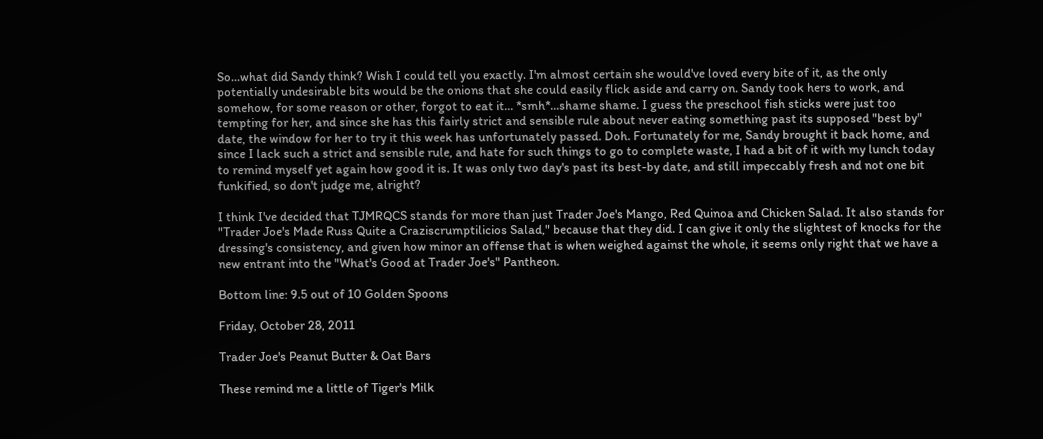So...what did Sandy think? Wish I could tell you exactly. I'm almost certain she would've loved every bite of it, as the only potentially undesirable bits would be the onions that she could easily flick aside and carry on. Sandy took hers to work, and somehow, for some reason or other, forgot to eat it... *smh*...shame shame. I guess the preschool fish sticks were just too tempting for her, and since she has this fairly strict and sensible rule about never eating something past its supposed "best by" date, the window for her to try it this week has unfortunately passed. Doh. Fortunately for me, Sandy brought it back home, and since I lack such a strict and sensible rule, and hate for such things to go to complete waste, I had a bit of it with my lunch today to remind myself yet again how good it is. It was only two day's past its best-by date, and still impeccably fresh and not one bit funkified, so don't judge me, alright?

I think I've decided that TJMRQCS stands for more than just Trader Joe's Mango, Red Quinoa and Chicken Salad. It also stands for "Trader Joe's Made Russ Quite a Craziscrumptilicios Salad," because that they did. I can give it only the slightest of knocks for the dressing's consistency, and given how minor an offense that is when weighed against the whole, it seems only right that we have a new entrant into the "What's Good at Trader Joe's" Pantheon.

Bottom line: 9.5 out of 10 Golden Spoons

Friday, October 28, 2011

Trader Joe's Peanut Butter & Oat Bars

These remind me a little of Tiger's Milk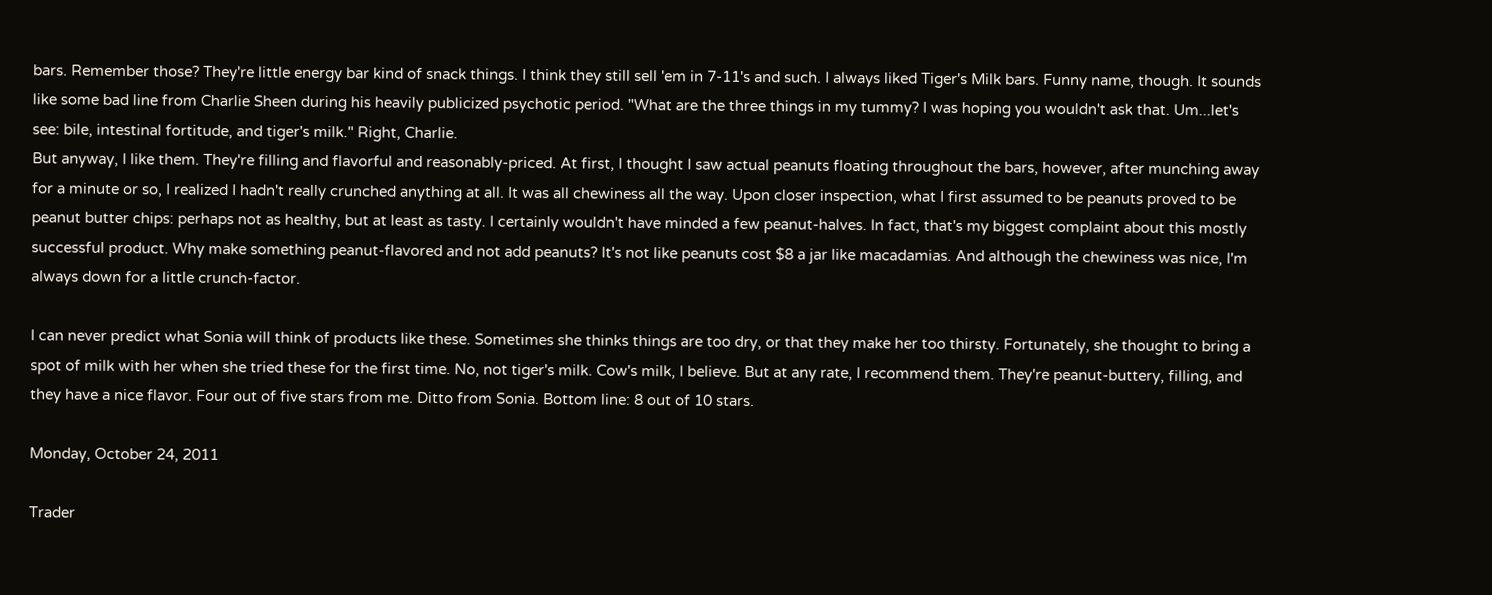bars. Remember those? They're little energy bar kind of snack things. I think they still sell 'em in 7-11's and such. I always liked Tiger's Milk bars. Funny name, though. It sounds like some bad line from Charlie Sheen during his heavily publicized psychotic period. "What are the three things in my tummy? I was hoping you wouldn't ask that. Um...let's see: bile, intestinal fortitude, and tiger's milk." Right, Charlie.
But anyway, I like them. They're filling and flavorful and reasonably-priced. At first, I thought I saw actual peanuts floating throughout the bars, however, after munching away for a minute or so, I realized I hadn't really crunched anything at all. It was all chewiness all the way. Upon closer inspection, what I first assumed to be peanuts proved to be peanut butter chips: perhaps not as healthy, but at least as tasty. I certainly wouldn't have minded a few peanut-halves. In fact, that's my biggest complaint about this mostly successful product. Why make something peanut-flavored and not add peanuts? It's not like peanuts cost $8 a jar like macadamias. And although the chewiness was nice, I'm always down for a little crunch-factor.

I can never predict what Sonia will think of products like these. Sometimes she thinks things are too dry, or that they make her too thirsty. Fortunately, she thought to bring a spot of milk with her when she tried these for the first time. No, not tiger's milk. Cow's milk, I believe. But at any rate, I recommend them. They're peanut-buttery, filling, and they have a nice flavor. Four out of five stars from me. Ditto from Sonia. Bottom line: 8 out of 10 stars.

Monday, October 24, 2011

Trader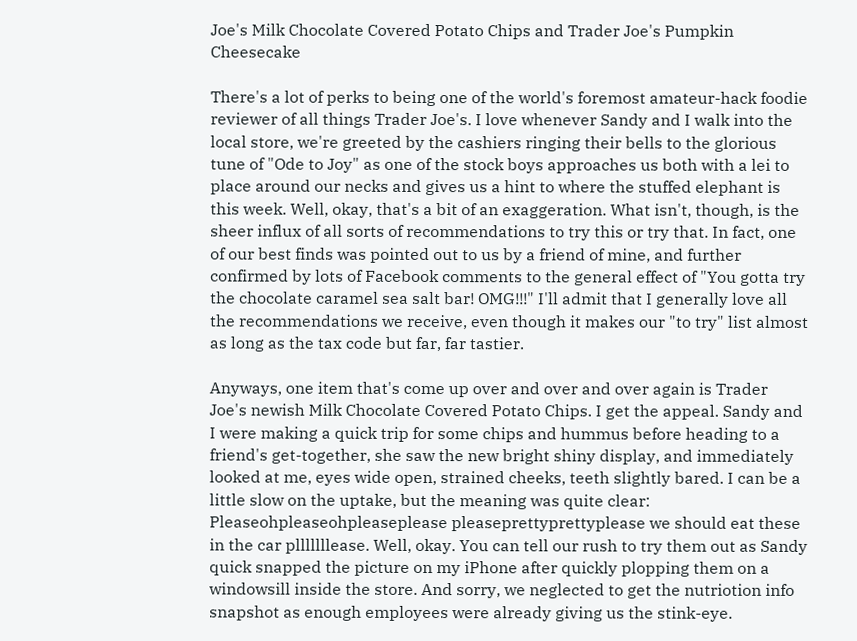Joe's Milk Chocolate Covered Potato Chips and Trader Joe's Pumpkin Cheesecake

There's a lot of perks to being one of the world's foremost amateur-hack foodie reviewer of all things Trader Joe's. I love whenever Sandy and I walk into the local store, we're greeted by the cashiers ringing their bells to the glorious tune of "Ode to Joy" as one of the stock boys approaches us both with a lei to place around our necks and gives us a hint to where the stuffed elephant is this week. Well, okay, that's a bit of an exaggeration. What isn't, though, is the sheer influx of all sorts of recommendations to try this or try that. In fact, one of our best finds was pointed out to us by a friend of mine, and further confirmed by lots of Facebook comments to the general effect of "You gotta try the chocolate caramel sea salt bar! OMG!!!" I'll admit that I generally love all the recommendations we receive, even though it makes our "to try" list almost as long as the tax code but far, far tastier.

Anyways, one item that's come up over and over and over again is Trader Joe's newish Milk Chocolate Covered Potato Chips. I get the appeal. Sandy and I were making a quick trip for some chips and hummus before heading to a friend's get-together, she saw the new bright shiny display, and immediately looked at me, eyes wide open, strained cheeks, teeth slightly bared. I can be a little slow on the uptake, but the meaning was quite clear: Pleaseohpleaseohpleaseplease pleaseprettyprettyplease we should eat these in the car plllllllease. Well, okay. You can tell our rush to try them out as Sandy quick snapped the picture on my iPhone after quickly plopping them on a windowsill inside the store. And sorry, we neglected to get the nutriotion info snapshot as enough employees were already giving us the stink-eye.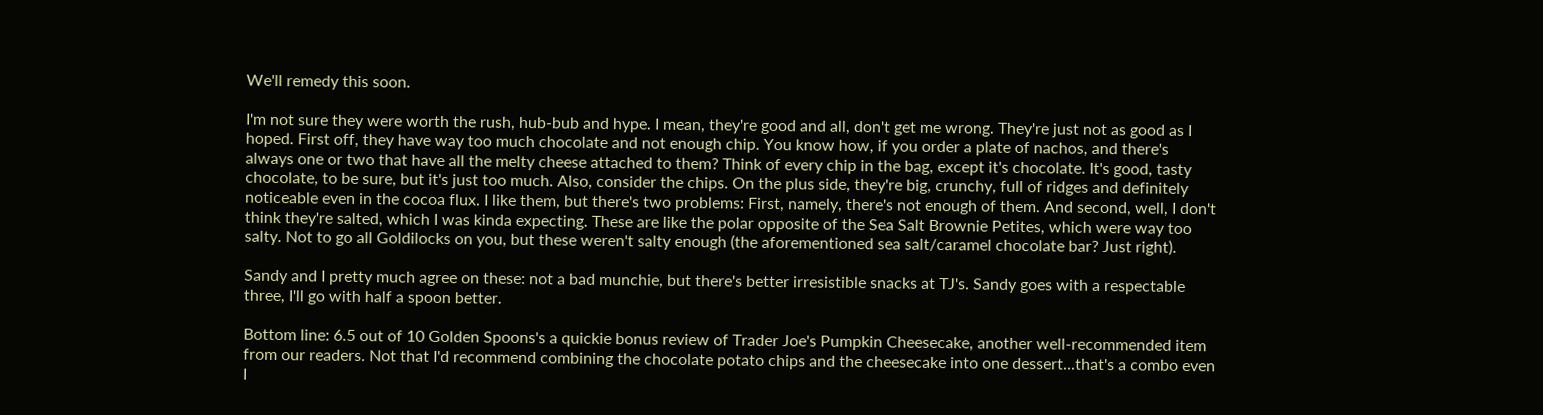We'll remedy this soon.

I'm not sure they were worth the rush, hub-bub and hype. I mean, they're good and all, don't get me wrong. They're just not as good as I hoped. First off, they have way too much chocolate and not enough chip. You know how, if you order a plate of nachos, and there's always one or two that have all the melty cheese attached to them? Think of every chip in the bag, except it's chocolate. It's good, tasty chocolate, to be sure, but it's just too much. Also, consider the chips. On the plus side, they're big, crunchy, full of ridges and definitely noticeable even in the cocoa flux. I like them, but there's two problems: First, namely, there's not enough of them. And second, well, I don't think they're salted, which I was kinda expecting. These are like the polar opposite of the Sea Salt Brownie Petites, which were way too salty. Not to go all Goldilocks on you, but these weren't salty enough (the aforementioned sea salt/caramel chocolate bar? Just right).

Sandy and I pretty much agree on these: not a bad munchie, but there's better irresistible snacks at TJ's. Sandy goes with a respectable three, I'll go with half a spoon better.

Bottom line: 6.5 out of 10 Golden Spoons's a quickie bonus review of Trader Joe's Pumpkin Cheesecake, another well-recommended item from our readers. Not that I'd recommend combining the chocolate potato chips and the cheesecake into one dessert...that's a combo even I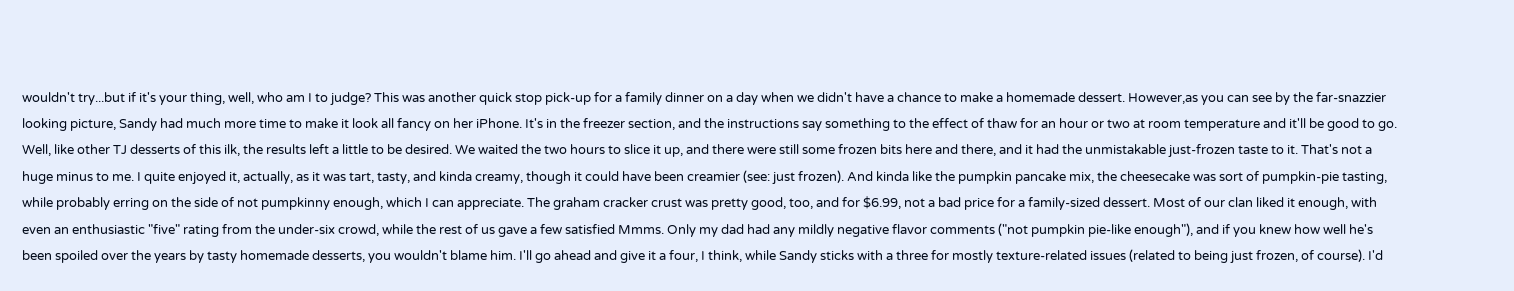wouldn't try...but if it's your thing, well, who am I to judge? This was another quick stop pick-up for a family dinner on a day when we didn't have a chance to make a homemade dessert. However,as you can see by the far-snazzier looking picture, Sandy had much more time to make it look all fancy on her iPhone. It's in the freezer section, and the instructions say something to the effect of thaw for an hour or two at room temperature and it'll be good to go. Well, like other TJ desserts of this ilk, the results left a little to be desired. We waited the two hours to slice it up, and there were still some frozen bits here and there, and it had the unmistakable just-frozen taste to it. That's not a huge minus to me. I quite enjoyed it, actually, as it was tart, tasty, and kinda creamy, though it could have been creamier (see: just frozen). And kinda like the pumpkin pancake mix, the cheesecake was sort of pumpkin-pie tasting, while probably erring on the side of not pumpkinny enough, which I can appreciate. The graham cracker crust was pretty good, too, and for $6.99, not a bad price for a family-sized dessert. Most of our clan liked it enough, with even an enthusiastic "five" rating from the under-six crowd, while the rest of us gave a few satisfied Mmms. Only my dad had any mildly negative flavor comments ("not pumpkin pie-like enough"), and if you knew how well he's been spoiled over the years by tasty homemade desserts, you wouldn't blame him. I'll go ahead and give it a four, I think, while Sandy sticks with a three for mostly texture-related issues (related to being just frozen, of course). I'd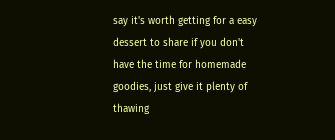say it's worth getting for a easy dessert to share if you don't have the time for homemade goodies, just give it plenty of thawing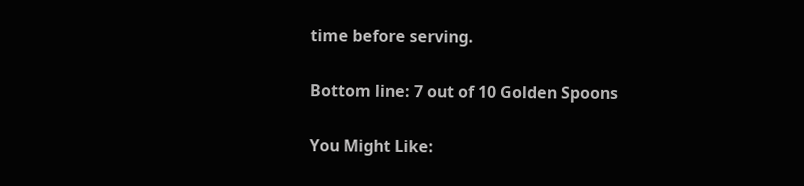time before serving.

Bottom line: 7 out of 10 Golden Spoons

You Might Like: